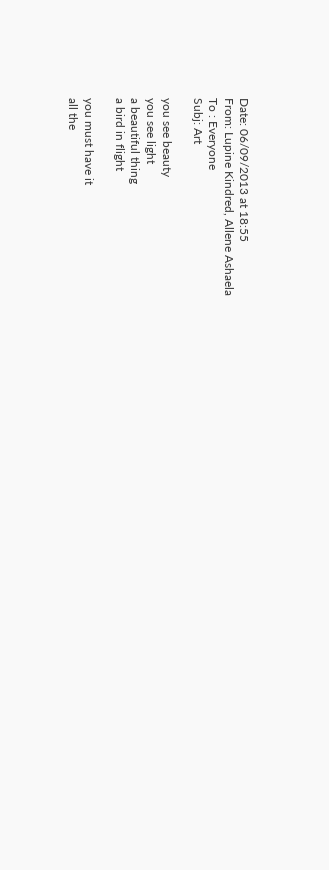Date: 06/09/2013 at 18:55
From: Lupine Kindred, Allene Ashaela
To : Everyone
Subj: Art

you see beauty
you see light
a beautiful thing
a bird in flight

you must have it
all the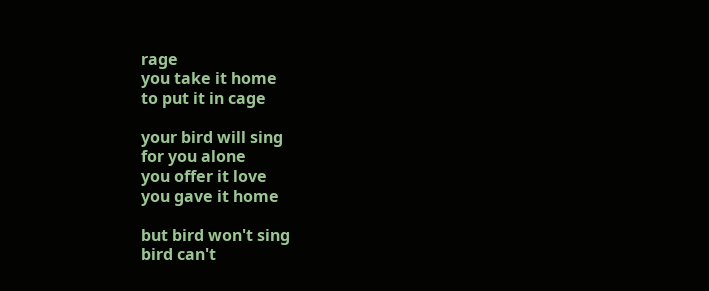rage
you take it home
to put it in cage

your bird will sing
for you alone
you offer it love
you gave it home

but bird won't sing
bird can't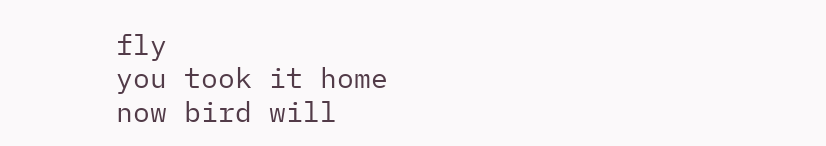fly
you took it home
now bird will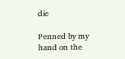die

Penned by my hand on the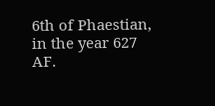6th of Phaestian, in the year 627 AF.